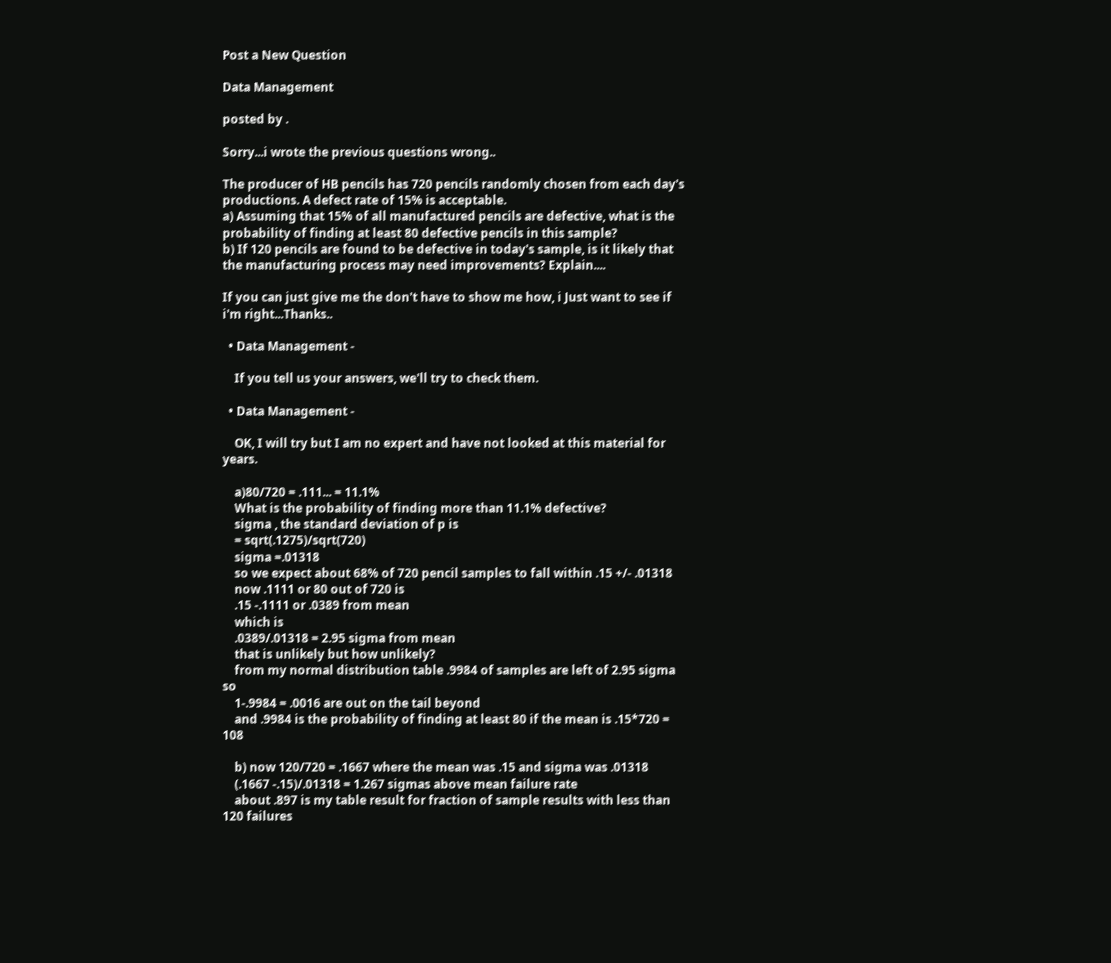Post a New Question

Data Management

posted by .

Sorry...i wrote the previous questions wrong..

The producer of HB pencils has 720 pencils randomly chosen from each day's productions. A defect rate of 15% is acceptable.
a) Assuming that 15% of all manufactured pencils are defective, what is the probability of finding at least 80 defective pencils in this sample?
b) If 120 pencils are found to be defective in today's sample, is it likely that the manufacturing process may need improvements? Explain....

If you can just give me the don't have to show me how, i Just want to see if i'm right...Thanks..

  • Data Management -

    If you tell us your answers, we'll try to check them.

  • Data Management -

    OK, I will try but I am no expert and have not looked at this material for years.

    a)80/720 = .111... = 11.1%
    What is the probability of finding more than 11.1% defective?
    sigma , the standard deviation of p is
    = sqrt(.1275)/sqrt(720)
    sigma =.01318
    so we expect about 68% of 720 pencil samples to fall within .15 +/- .01318
    now .1111 or 80 out of 720 is
    .15 -.1111 or .0389 from mean
    which is
    .0389/.01318 = 2.95 sigma from mean
    that is unlikely but how unlikely?
    from my normal distribution table .9984 of samples are left of 2.95 sigma so
    1-.9984 = .0016 are out on the tail beyond
    and .9984 is the probability of finding at least 80 if the mean is .15*720 = 108

    b) now 120/720 = .1667 where the mean was .15 and sigma was .01318
    (.1667 -.15)/.01318 = 1.267 sigmas above mean failure rate
    about .897 is my table result for fraction of sample results with less than 120 failures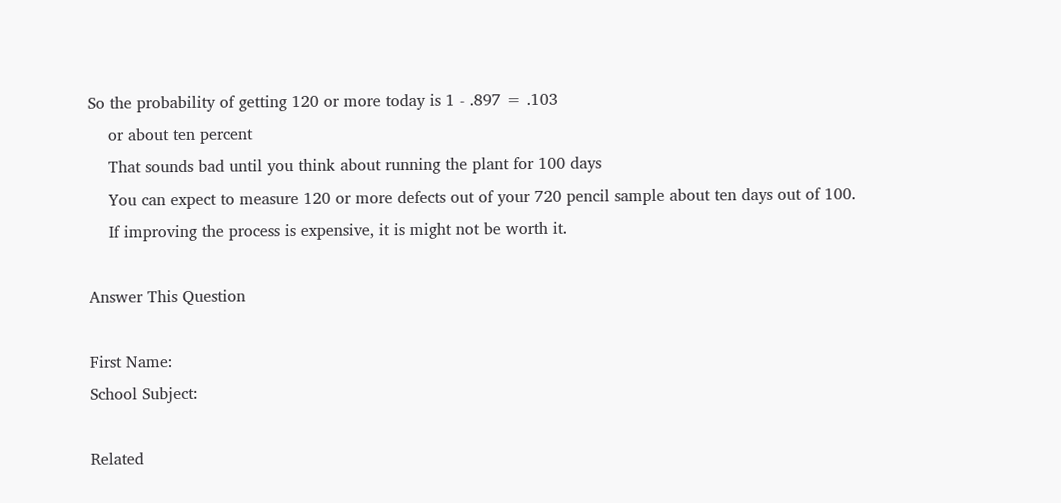So the probability of getting 120 or more today is 1 - .897 = .103
    or about ten percent
    That sounds bad until you think about running the plant for 100 days
    You can expect to measure 120 or more defects out of your 720 pencil sample about ten days out of 100.
    If improving the process is expensive, it is might not be worth it.

Answer This Question

First Name:
School Subject:

Related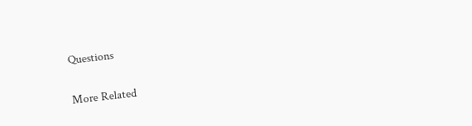Questions

More Related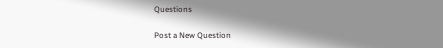Questions

Post a New Question